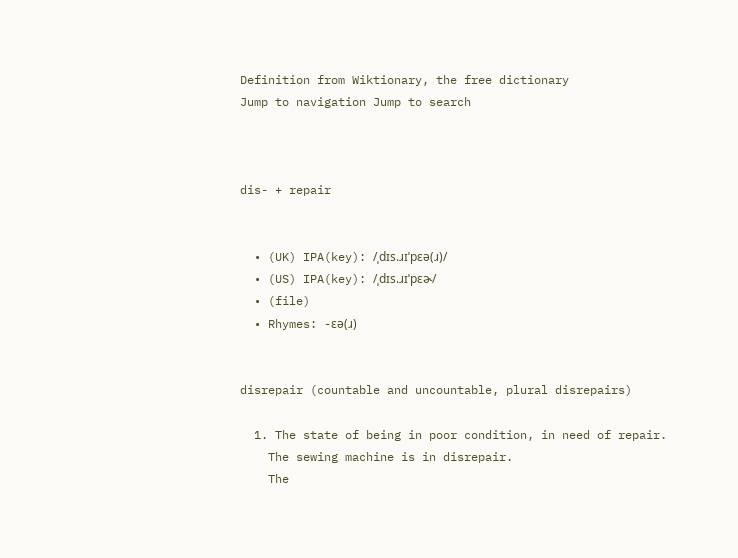Definition from Wiktionary, the free dictionary
Jump to navigation Jump to search



dis- + repair


  • (UK) IPA(key): /ˌdɪs.ɹɪˈpɛə(ɹ)/
  • (US) IPA(key): /ˌdɪs.ɹɪˈpɛɚ/
  • (file)
  • Rhymes: -ɛə(ɹ)


disrepair (countable and uncountable, plural disrepairs)

  1. The state of being in poor condition, in need of repair.
    The sewing machine is in disrepair.
    The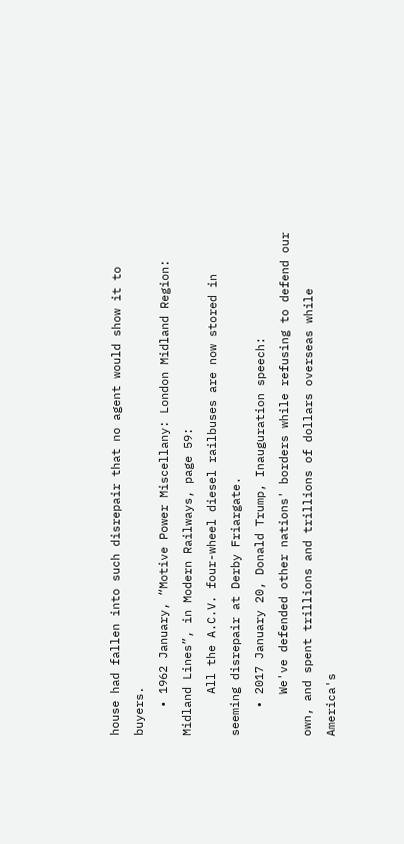house had fallen into such disrepair that no agent would show it to buyers.
    • 1962 January, “Motive Power Miscellany: London Midland Region: Midland Lines”, in Modern Railways, page 59:
      All the A.C.V. four-wheel diesel railbuses are now stored in seeming disrepair at Derby Friargate.
    • 2017 January 20, Donald Trump, Inauguration speech:
      We've defended other nations' borders while refusing to defend our own, and spent trillions and trillions of dollars overseas while America's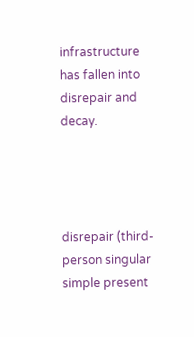infrastructure has fallen into disrepair and decay.




disrepair (third-person singular simple present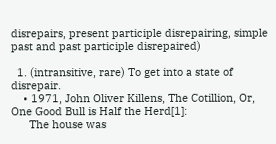disrepairs, present participle disrepairing, simple past and past participle disrepaired)

  1. (intransitive, rare) To get into a state of disrepair.
    • 1971, John Oliver Killens, The Cotillion, Or, One Good Bull is Half the Herd[1]:
      The house was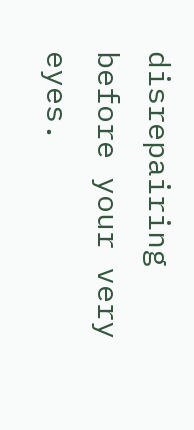disrepairing before your very eyes.